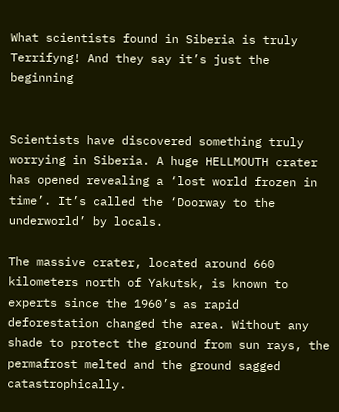What scientists found in Siberia is truly Terrifyng! And they say it’s just the beginning


Scientists have discovered something truly worrying in Siberia. A huge HELLMOUTH crater has opened revealing a ‘lost world frozen in time’. It’s called the ‘Doorway to the underworld’ by locals.

The massive crater, located around 660 kilometers north of Yakutsk, is known to experts since the 1960’s as rapid deforestation changed the area. Without any shade to protect the ground from sun rays, the permafrost melted and the ground sagged catastrophically.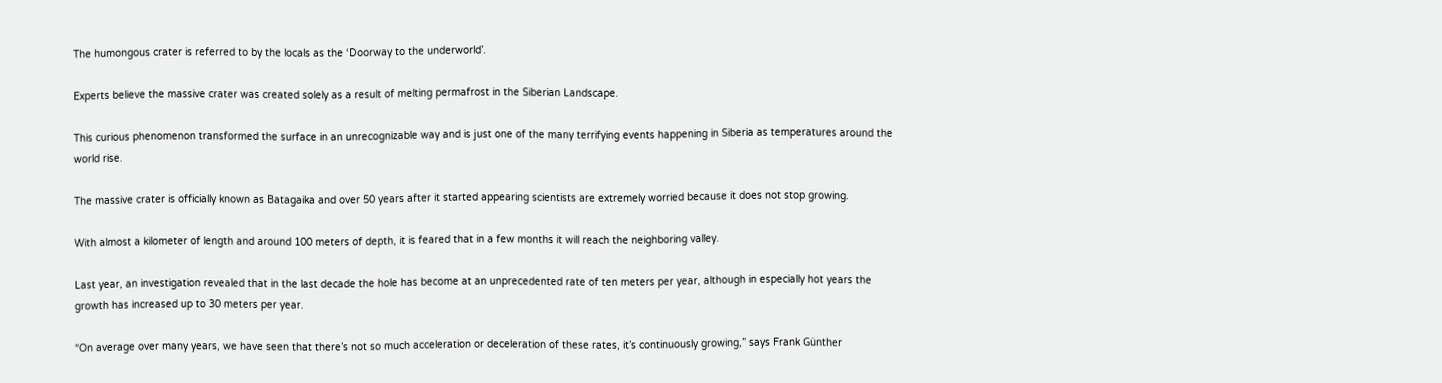The humongous crater is referred to by the locals as the ‘Doorway to the underworld’.

Experts believe the massive crater was created solely as a result of melting permafrost in the Siberian Landscape.

This curious phenomenon transformed the surface in an unrecognizable way and is just one of the many terrifying events happening in Siberia as temperatures around the world rise.

The massive crater is officially known as Batagaika and over 50 years after it started appearing scientists are extremely worried because it does not stop growing.

With almost a kilometer of length and around 100 meters of depth, it is feared that in a few months it will reach the neighboring valley.

Last year, an investigation revealed that in the last decade the hole has become at an unprecedented rate of ten meters per year, although in especially hot years the growth has increased up to 30 meters per year.

“On average over many years, we have seen that there’s not so much acceleration or deceleration of these rates, it’s continuously growing,” says Frank Günther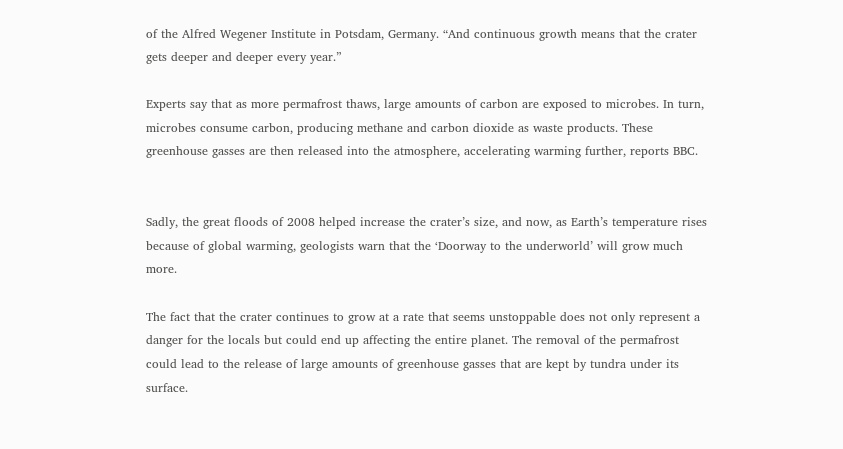of the Alfred Wegener Institute in Potsdam, Germany. “And continuous growth means that the crater gets deeper and deeper every year.”

Experts say that as more permafrost thaws, large amounts of carbon are exposed to microbes. In turn, microbes consume carbon, producing methane and carbon dioxide as waste products. These greenhouse gasses are then released into the atmosphere, accelerating warming further, reports BBC.


Sadly, the great floods of 2008 helped increase the crater’s size, and now, as Earth’s temperature rises because of global warming, geologists warn that the ‘Doorway to the underworld’ will grow much more.

The fact that the crater continues to grow at a rate that seems unstoppable does not only represent a danger for the locals but could end up affecting the entire planet. The removal of the permafrost could lead to the release of large amounts of greenhouse gasses that are kept by tundra under its surface.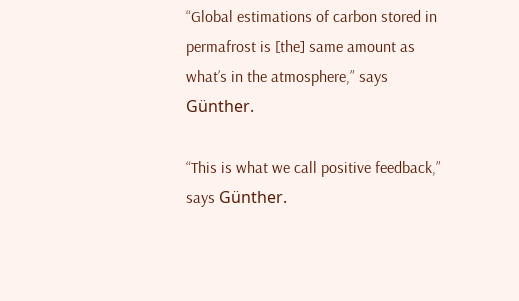“Global estimations of carbon stored in permafrost is [the] same amount as what’s in the atmosphere,” says Günther.

“This is what we call positive feedback,” says Günther.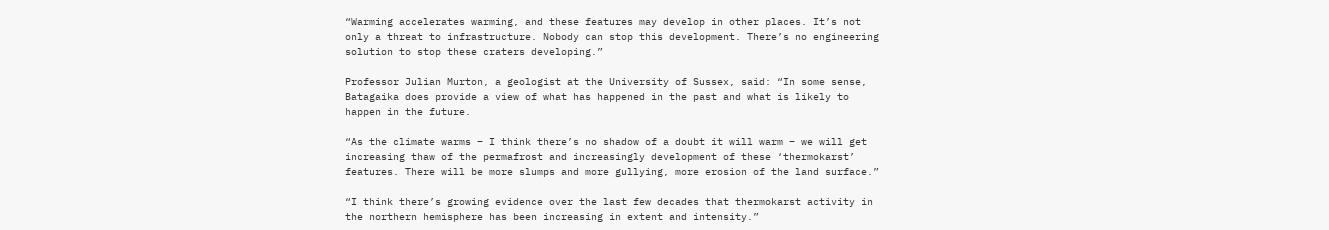“Warming accelerates warming, and these features may develop in other places. It’s not only a threat to infrastructure. Nobody can stop this development. There’s no engineering solution to stop these craters developing.”

Professor Julian Murton, a geologist at the University of Sussex, said: “In some sense, Batagaika does provide a view of what has happened in the past and what is likely to happen in the future.

“As the climate warms – I think there’s no shadow of a doubt it will warm – we will get increasing thaw of the permafrost and increasingly development of these ‘thermokarst’ features. There will be more slumps and more gullying, more erosion of the land surface.”

“I think there’s growing evidence over the last few decades that thermokarst activity in the northern hemisphere has been increasing in extent and intensity.”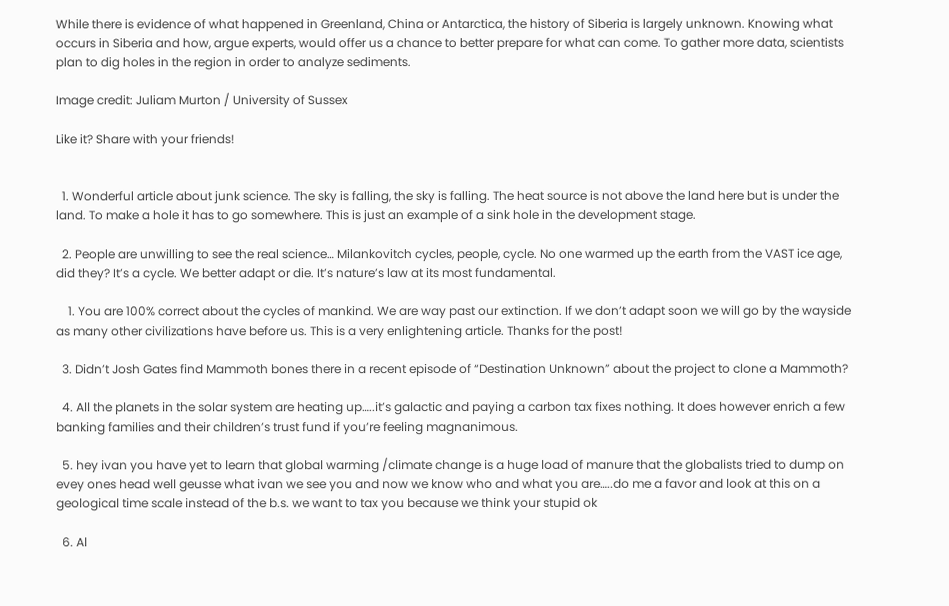While there is evidence of what happened in Greenland, China or Antarctica, the history of Siberia is largely unknown. Knowing what occurs in Siberia and how, argue experts, would offer us a chance to better prepare for what can come. To gather more data, scientists plan to dig holes in the region in order to analyze sediments.

Image credit: Juliam Murton / University of Sussex

Like it? Share with your friends!


  1. Wonderful article about junk science. The sky is falling, the sky is falling. The heat source is not above the land here but is under the land. To make a hole it has to go somewhere. This is just an example of a sink hole in the development stage.

  2. People are unwilling to see the real science… Milankovitch cycles, people, cycle. No one warmed up the earth from the VAST ice age, did they? It’s a cycle. We better adapt or die. It’s nature’s law at its most fundamental.

    1. You are 100% correct about the cycles of mankind. We are way past our extinction. If we don’t adapt soon we will go by the wayside as many other civilizations have before us. This is a very enlightening article. Thanks for the post!

  3. Didn’t Josh Gates find Mammoth bones there in a recent episode of “Destination Unknown” about the project to clone a Mammoth?

  4. All the planets in the solar system are heating up…..it’s galactic and paying a carbon tax fixes nothing. It does however enrich a few banking families and their children’s trust fund if you’re feeling magnanimous.

  5. hey ivan you have yet to learn that global warming /climate change is a huge load of manure that the globalists tried to dump on evey ones head well geusse what ivan we see you and now we know who and what you are…..do me a favor and look at this on a geological time scale instead of the b.s. we want to tax you because we think your stupid ok

  6. Al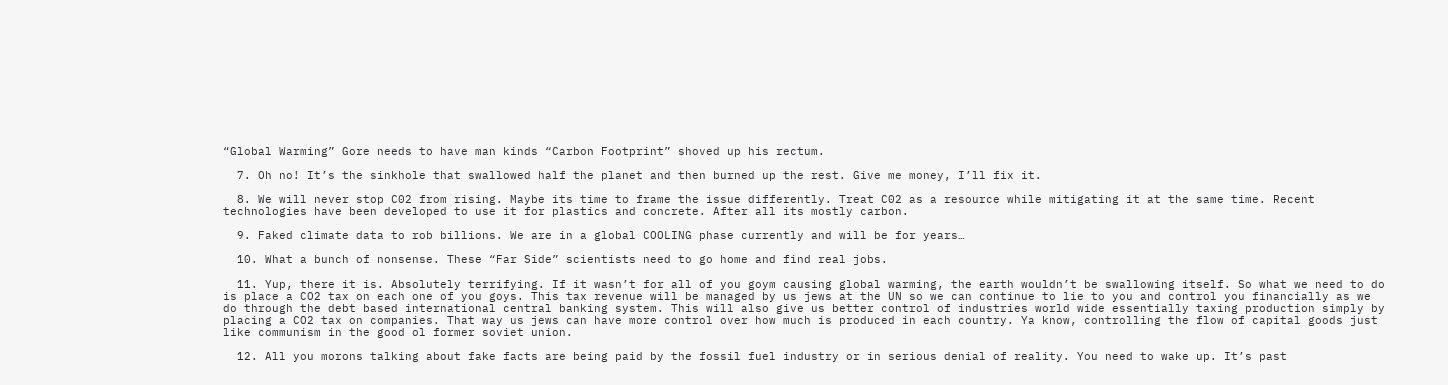“Global Warming” Gore needs to have man kinds “Carbon Footprint” shoved up his rectum.

  7. Oh no! It’s the sinkhole that swallowed half the planet and then burned up the rest. Give me money, I’ll fix it.

  8. We will never stop C02 from rising. Maybe its time to frame the issue differently. Treat C02 as a resource while mitigating it at the same time. Recent technologies have been developed to use it for plastics and concrete. After all its mostly carbon.

  9. Faked climate data to rob billions. We are in a global COOLING phase currently and will be for years…

  10. What a bunch of nonsense. These “Far Side” scientists need to go home and find real jobs.

  11. Yup, there it is. Absolutely terrifying. If it wasn’t for all of you goym causing global warming, the earth wouldn’t be swallowing itself. So what we need to do is place a CO2 tax on each one of you goys. This tax revenue will be managed by us jews at the UN so we can continue to lie to you and control you financially as we do through the debt based international central banking system. This will also give us better control of industries world wide essentially taxing production simply by placing a CO2 tax on companies. That way us jews can have more control over how much is produced in each country. Ya know, controlling the flow of capital goods just like communism in the good ol former soviet union.

  12. All you morons talking about fake facts are being paid by the fossil fuel industry or in serious denial of reality. You need to wake up. It’s past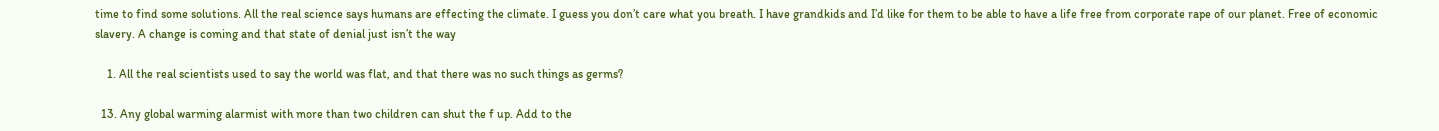time to find some solutions. All the real science says humans are effecting the climate. I guess you don’t care what you breath. I have grandkids and I’d like for them to be able to have a life free from corporate rape of our planet. Free of economic slavery. A change is coming and that state of denial just isn’t the way

    1. All the real scientists used to say the world was flat, and that there was no such things as germs?

  13. Any global warming alarmist with more than two children can shut the f up. Add to the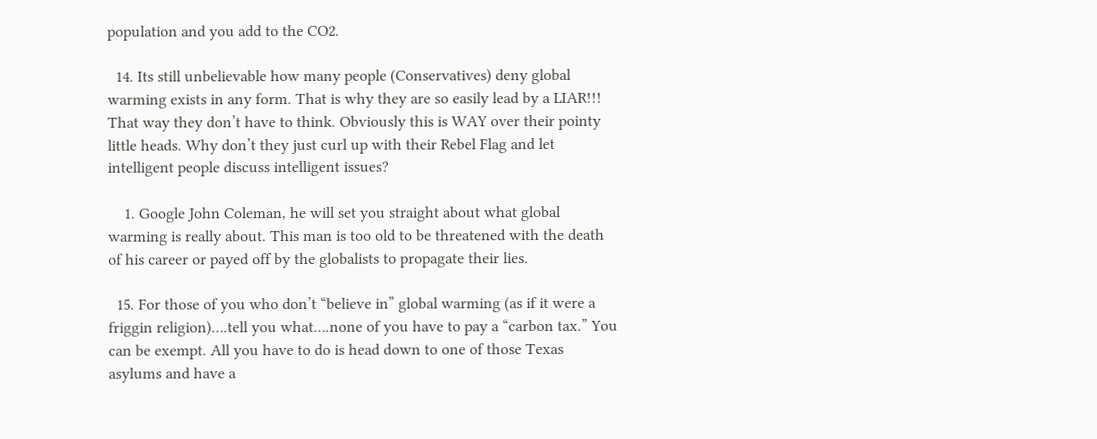population and you add to the CO2.

  14. Its still unbelievable how many people (Conservatives) deny global warming exists in any form. That is why they are so easily lead by a LIAR!!! That way they don’t have to think. Obviously this is WAY over their pointy little heads. Why don’t they just curl up with their Rebel Flag and let intelligent people discuss intelligent issues?

    1. Google John Coleman, he will set you straight about what global warming is really about. This man is too old to be threatened with the death of his career or payed off by the globalists to propagate their lies.

  15. For those of you who don’t “believe in” global warming (as if it were a friggin religion)….tell you what….none of you have to pay a “carbon tax.” You can be exempt. All you have to do is head down to one of those Texas asylums and have a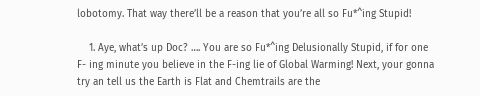lobotomy. That way there’ll be a reason that you’re all so Fu*^ing Stupid!

    1. Aye, what’s up Doc? …. You are so Fu*^ing Delusionally Stupid, if for one F- ing minute you believe in the F-ing lie of Global Warming! Next, your gonna try an tell us the Earth is Flat and Chemtrails are the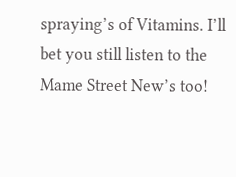spraying’s of Vitamins. I’ll bet you still listen to the Mame Street New’s too!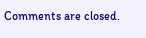Comments are closed.